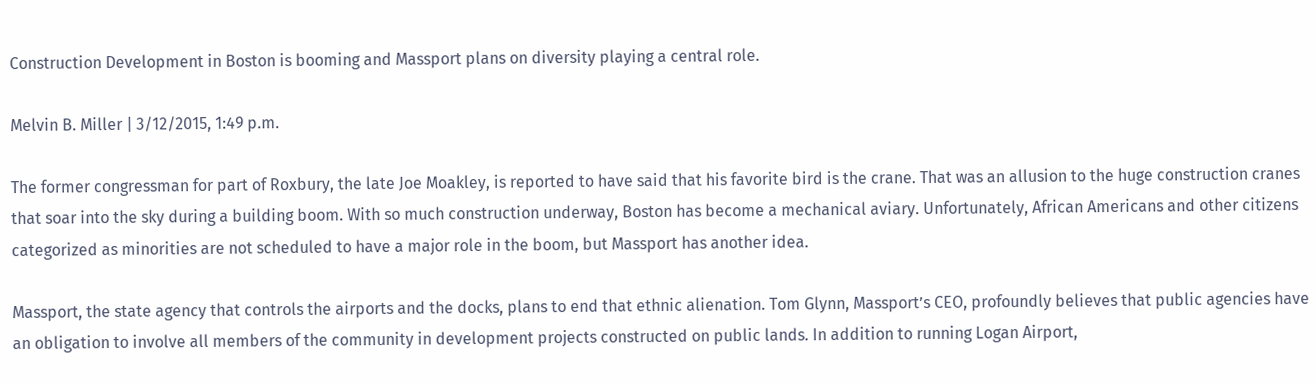Construction Development in Boston is booming and Massport plans on diversity playing a central role.

Melvin B. Miller | 3/12/2015, 1:49 p.m.

The former congressman for part of Roxbury, the late Joe Moakley, is reported to have said that his favorite bird is the crane. That was an allusion to the huge construction cranes that soar into the sky during a building boom. With so much construction underway, Boston has become a mechanical aviary. Unfortunately, African Americans and other citizens categorized as minorities are not scheduled to have a major role in the boom, but Massport has another idea.

Massport, the state agency that controls the airports and the docks, plans to end that ethnic alienation. Tom Glynn, Massport’s CEO, profoundly believes that public agencies have an obligation to involve all members of the community in development projects constructed on public lands. In addition to running Logan Airport,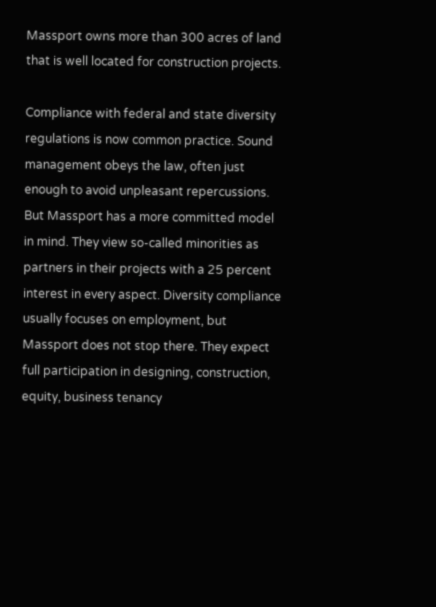Massport owns more than 300 acres of land that is well located for construction projects.

Compliance with federal and state diversity regulations is now common practice. Sound management obeys the law, often just enough to avoid unpleasant repercussions. But Massport has a more committed model in mind. They view so-called minorities as partners in their projects with a 25 percent interest in every aspect. Diversity compliance usually focuses on employment, but Massport does not stop there. They expect full participation in designing, construction, equity, business tenancy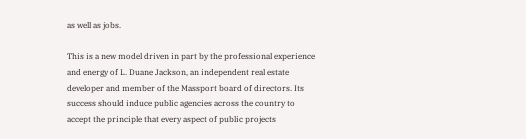as well as jobs.

This is a new model driven in part by the professional experience and energy of L. Duane Jackson, an independent real estate developer and member of the Massport board of directors. Its success should induce public agencies across the country to accept the principle that every aspect of public projects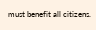must benefit all citizens.